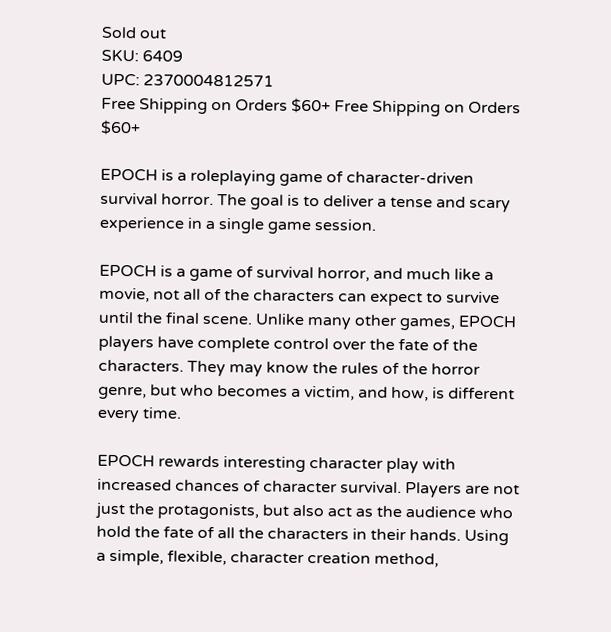Sold out
SKU: 6409
UPC: 2370004812571
Free Shipping on Orders $60+ Free Shipping on Orders $60+

EPOCH is a roleplaying game of character-driven survival horror. The goal is to deliver a tense and scary experience in a single game session.

EPOCH is a game of survival horror, and much like a movie, not all of the characters can expect to survive until the final scene. Unlike many other games, EPOCH players have complete control over the fate of the characters. They may know the rules of the horror genre, but who becomes a victim, and how, is different every time.

EPOCH rewards interesting character play with increased chances of character survival. Players are not just the protagonists, but also act as the audience who hold the fate of all the characters in their hands. Using a simple, flexible, character creation method,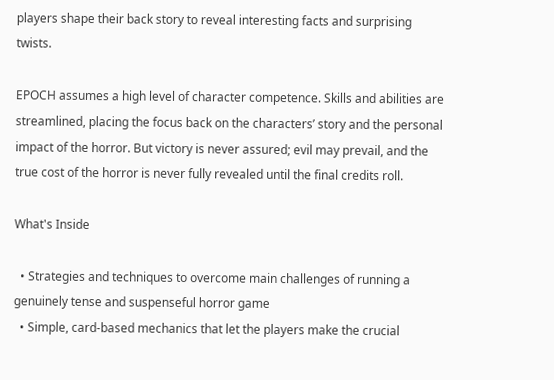players shape their back story to reveal interesting facts and surprising twists.

EPOCH assumes a high level of character competence. Skills and abilities are streamlined, placing the focus back on the characters’ story and the personal impact of the horror. But victory is never assured; evil may prevail, and the true cost of the horror is never fully revealed until the final credits roll.

What's Inside

  • Strategies and techniques to overcome main challenges of running a genuinely tense and suspenseful horror game
  • Simple, card-based mechanics that let the players make the crucial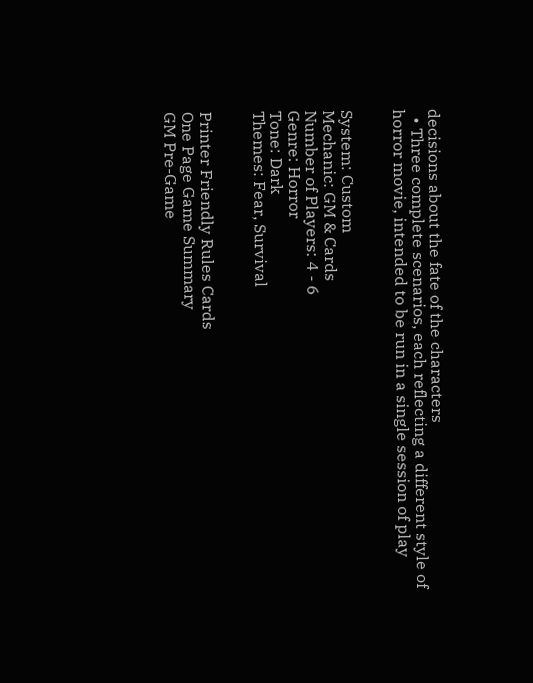decisions about the fate of the characters
  • Three complete scenarios, each reflecting a different style of horror movie, intended to be run in a single session of play


System: Custom
Mechanic: GM & Cards
Number of Players: 4 - 6
Genre: Horror
Tone: Dark
Themes: Fear, Survival


Printer Friendly Rules Cards
One Page Game Summary
GM Pre-Game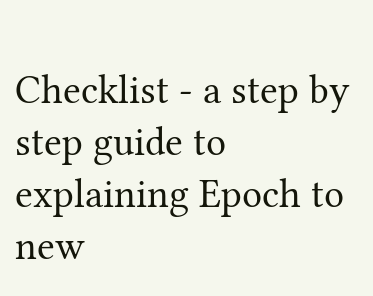Checklist - a step by step guide to explaining Epoch to new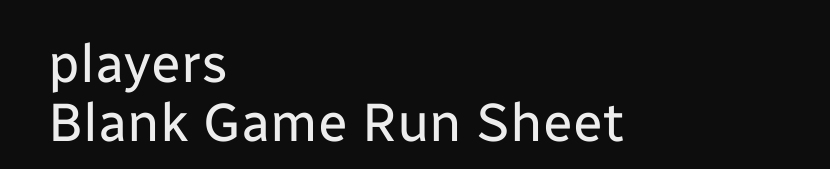players
Blank Game Run Sheet